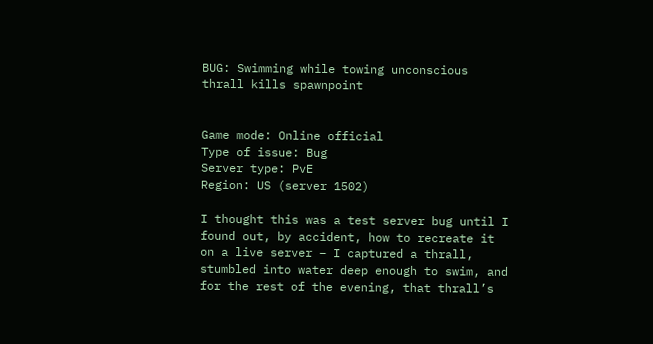BUG: Swimming while towing unconscious thrall kills spawnpoint


Game mode: Online official
Type of issue: Bug
Server type: PvE
Region: US (server 1502)

I thought this was a test server bug until I found out, by accident, how to recreate it on a live server – I captured a thrall, stumbled into water deep enough to swim, and for the rest of the evening, that thrall’s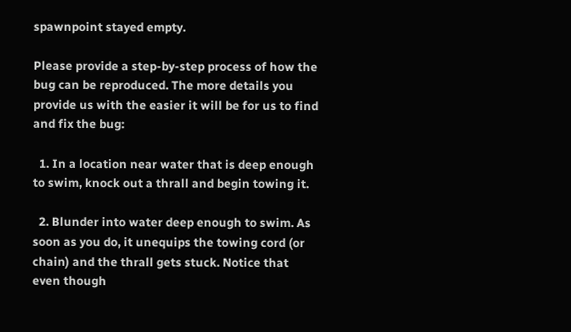spawnpoint stayed empty.

Please provide a step-by-step process of how the bug can be reproduced. The more details you provide us with the easier it will be for us to find and fix the bug:

  1. In a location near water that is deep enough to swim, knock out a thrall and begin towing it.

  2. Blunder into water deep enough to swim. As soon as you do, it unequips the towing cord (or chain) and the thrall gets stuck. Notice that even though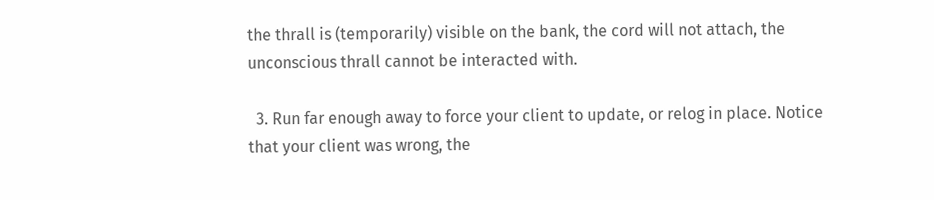the thrall is (temporarily) visible on the bank, the cord will not attach, the unconscious thrall cannot be interacted with.

  3. Run far enough away to force your client to update, or relog in place. Notice that your client was wrong, the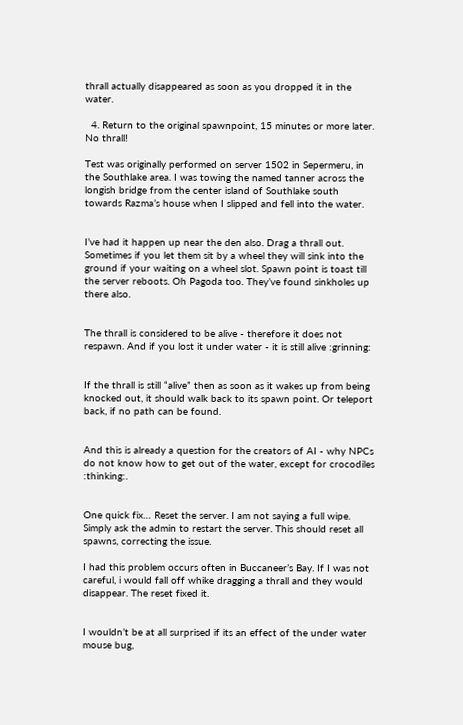thrall actually disappeared as soon as you dropped it in the water.

  4. Return to the original spawnpoint, 15 minutes or more later. No thrall!

Test was originally performed on server 1502 in Sepermeru, in the Southlake area. I was towing the named tanner across the longish bridge from the center island of Southlake south towards Razma’s house when I slipped and fell into the water.


I’ve had it happen up near the den also. Drag a thrall out. Sometimes if you let them sit by a wheel they will sink into the ground if your waiting on a wheel slot. Spawn point is toast till the server reboots. Oh Pagoda too. They’ve found sinkholes up there also.


The thrall is considered to be alive - therefore it does not respawn. And if you lost it under water - it is still alive :grinning:


If the thrall is still “alive” then as soon as it wakes up from being knocked out, it should walk back to its spawn point. Or teleport back, if no path can be found.


And this is already a question for the creators of AI - why NPCs do not know how to get out of the water, except for crocodiles :thinking:.


One quick fix… Reset the server. I am not saying a full wipe. Simply ask the admin to restart the server. This should reset all spawns, correcting the issue.

I had this problem occurs often in Buccaneer’s Bay. If I was not careful, i would fall off whike dragging a thrall and they would disappear. The reset fixed it.


I wouldn’t be at all surprised if its an effect of the under water mouse bug,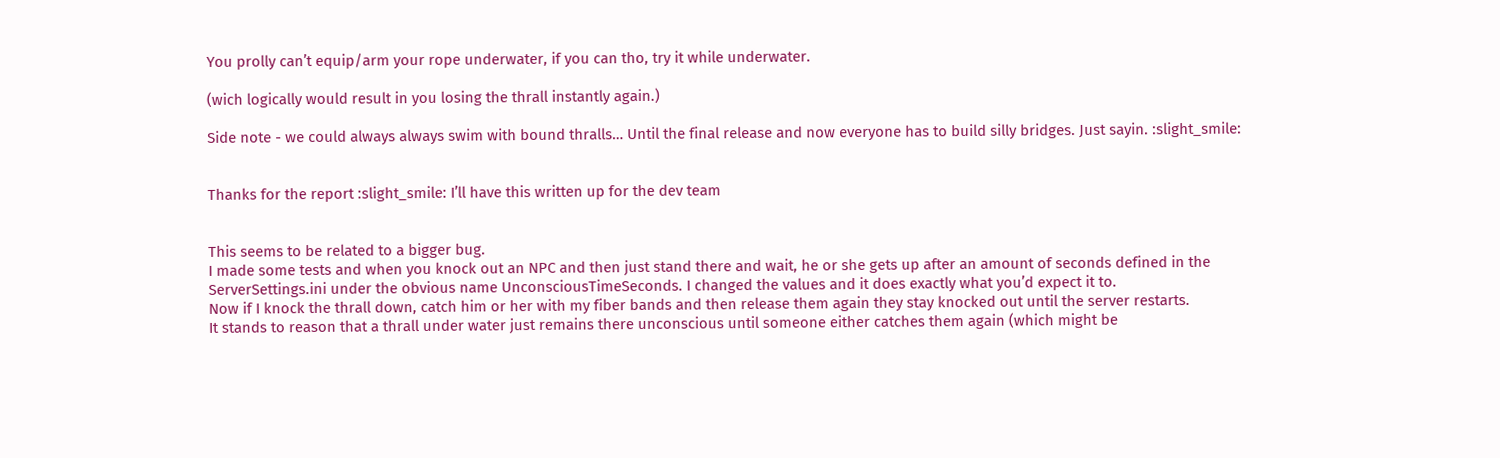You prolly can’t equip/arm your rope underwater, if you can tho, try it while underwater.

(wich logically would result in you losing the thrall instantly again.)

Side note - we could always always swim with bound thralls… Until the final release and now everyone has to build silly bridges. Just sayin. :slight_smile:


Thanks for the report :slight_smile: I’ll have this written up for the dev team


This seems to be related to a bigger bug.
I made some tests and when you knock out an NPC and then just stand there and wait, he or she gets up after an amount of seconds defined in the ServerSettings.ini under the obvious name UnconsciousTimeSeconds. I changed the values and it does exactly what you’d expect it to.
Now if I knock the thrall down, catch him or her with my fiber bands and then release them again they stay knocked out until the server restarts.
It stands to reason that a thrall under water just remains there unconscious until someone either catches them again (which might be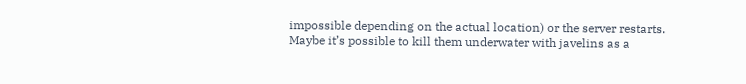impossible depending on the actual location) or the server restarts. Maybe it’s possible to kill them underwater with javelins as a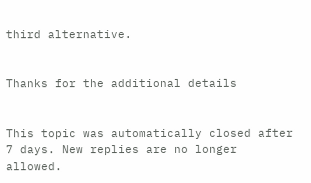third alternative.


Thanks for the additional details


This topic was automatically closed after 7 days. New replies are no longer allowed.